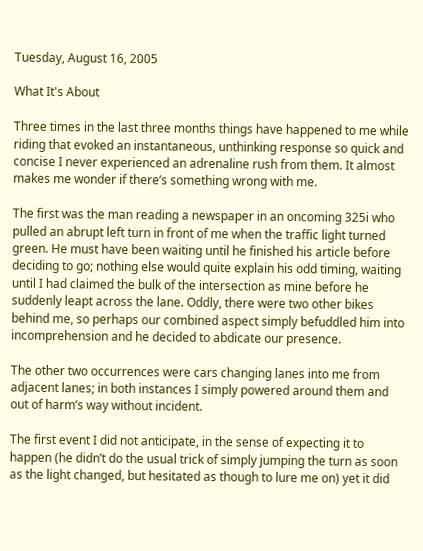Tuesday, August 16, 2005

What It's About

Three times in the last three months things have happened to me while riding that evoked an instantaneous, unthinking response so quick and concise I never experienced an adrenaline rush from them. It almost makes me wonder if there’s something wrong with me.

The first was the man reading a newspaper in an oncoming 325i who pulled an abrupt left turn in front of me when the traffic light turned green. He must have been waiting until he finished his article before deciding to go; nothing else would quite explain his odd timing, waiting until I had claimed the bulk of the intersection as mine before he suddenly leapt across the lane. Oddly, there were two other bikes behind me, so perhaps our combined aspect simply befuddled him into incomprehension and he decided to abdicate our presence.

The other two occurrences were cars changing lanes into me from adjacent lanes; in both instances I simply powered around them and out of harm’s way without incident.

The first event I did not anticipate, in the sense of expecting it to happen (he didn’t do the usual trick of simply jumping the turn as soon as the light changed, but hesitated as though to lure me on) yet it did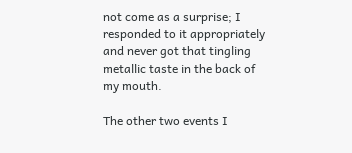not come as a surprise; I responded to it appropriately and never got that tingling metallic taste in the back of my mouth.

The other two events I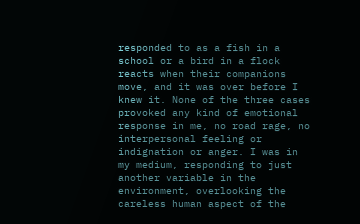responded to as a fish in a school or a bird in a flock reacts when their companions move, and it was over before I knew it. None of the three cases provoked any kind of emotional response in me, no road rage, no interpersonal feeling or indignation or anger. I was in my medium, responding to just another variable in the environment, overlooking the careless human aspect of the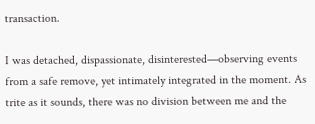transaction.

I was detached, dispassionate, disinterested—observing events from a safe remove, yet intimately integrated in the moment. As trite as it sounds, there was no division between me and the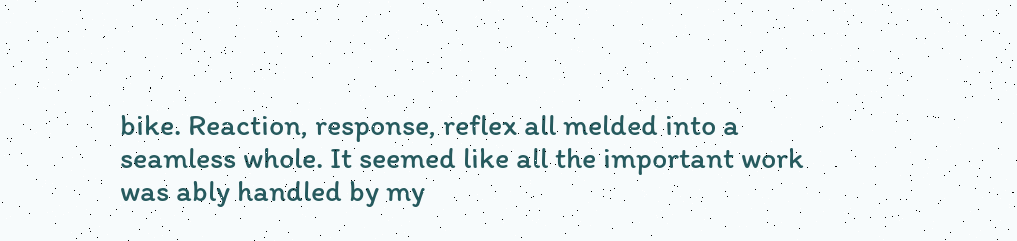bike. Reaction, response, reflex all melded into a seamless whole. It seemed like all the important work was ably handled by my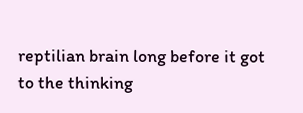reptilian brain long before it got to the thinking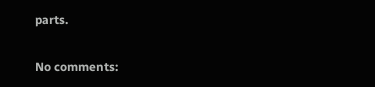parts.

No comments: